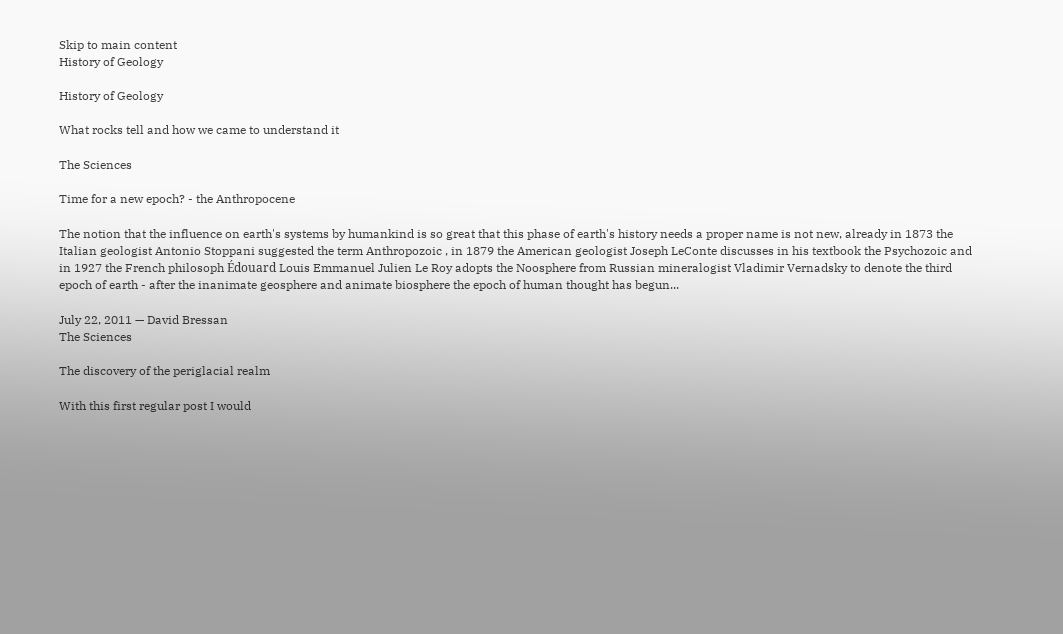Skip to main content
History of Geology

History of Geology

What rocks tell and how we came to understand it

The Sciences

Time for a new epoch? - the Anthropocene

The notion that the influence on earth's systems by humankind is so great that this phase of earth's history needs a proper name is not new, already in 1873 the Italian geologist Antonio Stoppani suggested the term Anthropozoic , in 1879 the American geologist Joseph LeConte discusses in his textbook the Psychozoic and in 1927 the French philosoph Édouard Louis Emmanuel Julien Le Roy adopts the Noosphere from Russian mineralogist Vladimir Vernadsky to denote the third epoch of earth - after the inanimate geosphere and animate biosphere the epoch of human thought has begun...

July 22, 2011 — David Bressan
The Sciences

The discovery of the periglacial realm

With this first regular post I would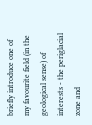briefly introduce one of my favourite field (in the geological sense) of interests - the periglacial zone and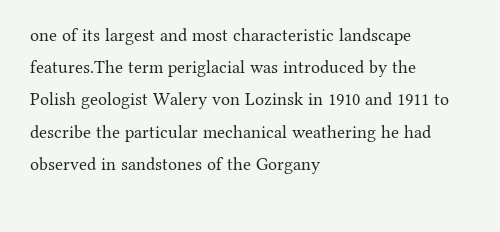one of its largest and most characteristic landscape features.The term periglacial was introduced by the Polish geologist Walery von Lozinsk in 1910 and 1911 to describe the particular mechanical weathering he had observed in sandstones of the Gorgany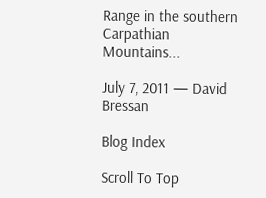Range in the southern Carpathian Mountains...

July 7, 2011 — David Bressan

Blog Index

Scroll To Top